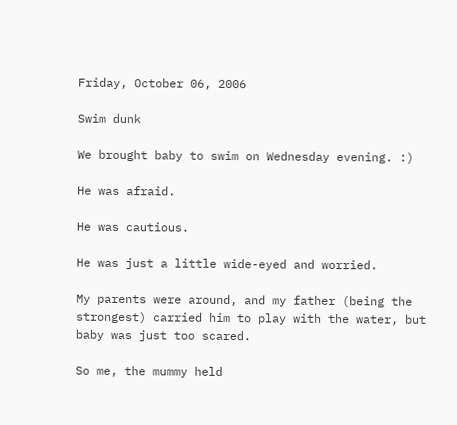Friday, October 06, 2006

Swim dunk

We brought baby to swim on Wednesday evening. :)

He was afraid.

He was cautious.

He was just a little wide-eyed and worried.

My parents were around, and my father (being the strongest) carried him to play with the water, but baby was just too scared.

So me, the mummy held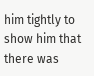him tightly to show him that there was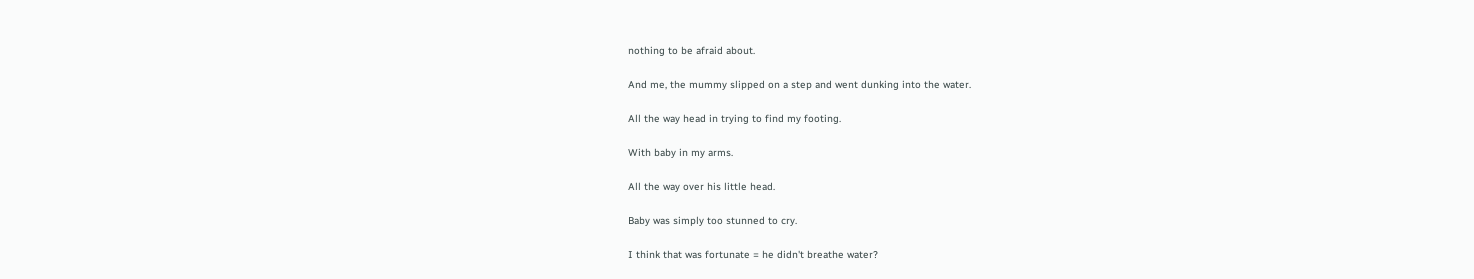nothing to be afraid about.

And me, the mummy slipped on a step and went dunking into the water.

All the way head in trying to find my footing.

With baby in my arms.

All the way over his little head.

Baby was simply too stunned to cry.

I think that was fortunate = he didn't breathe water?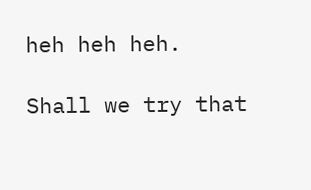heh heh heh.

Shall we try that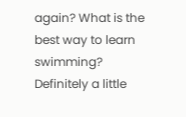again? What is the best way to learn swimming? Definitely a little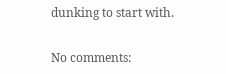dunking to start with.


No comments: